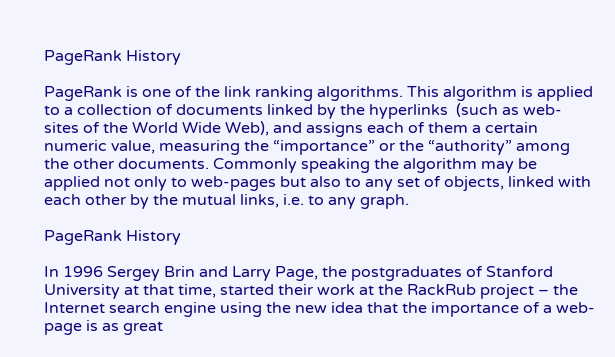PageRank History

PageRank is one of the link ranking algorithms. This algorithm is applied to a collection of documents linked by the hyperlinks  (such as web-sites of the World Wide Web), and assigns each of them a certain numeric value, measuring the “importance” or the “authority” among the other documents. Commonly speaking the algorithm may be applied not only to web-pages but also to any set of objects, linked with each other by the mutual links, i.e. to any graph.

PageRank History

In 1996 Sergey Brin and Larry Page, the postgraduates of Stanford University at that time, started their work at the RackRub project – the Internet search engine using the new idea that the importance of a web-page is as great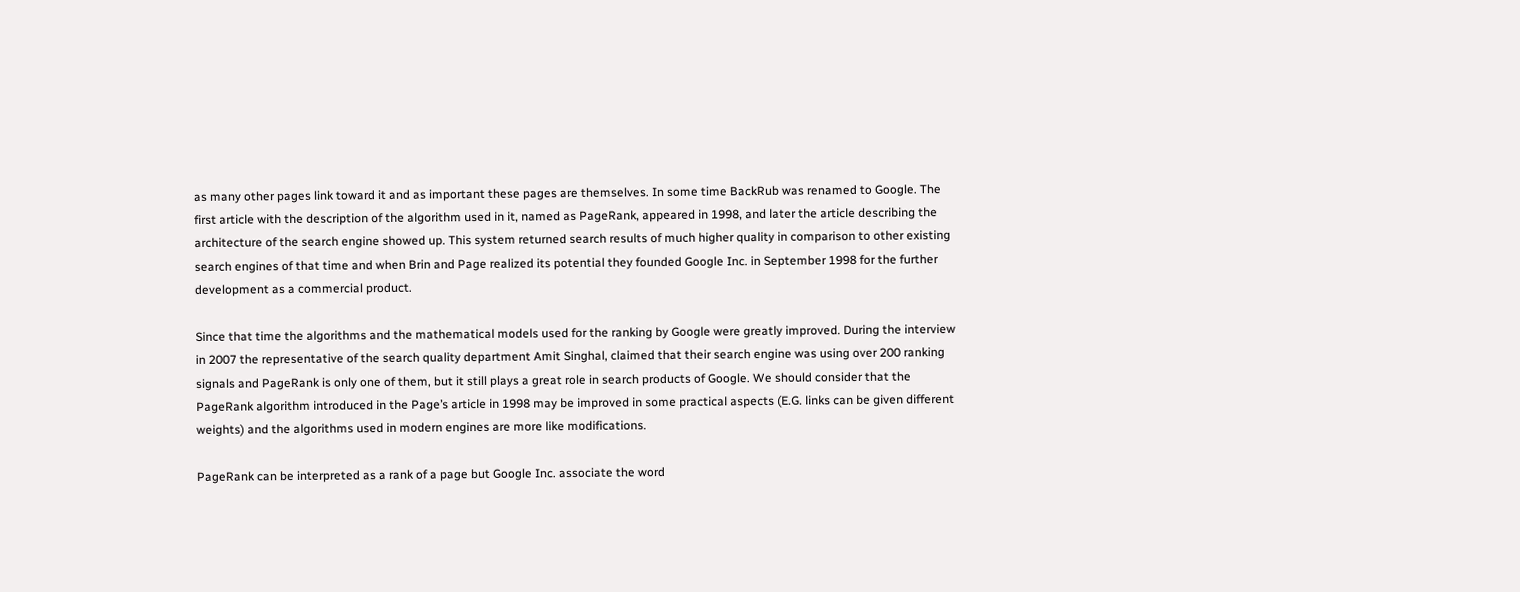as many other pages link toward it and as important these pages are themselves. In some time BackRub was renamed to Google. The first article with the description of the algorithm used in it, named as PageRank, appeared in 1998, and later the article describing the architecture of the search engine showed up. This system returned search results of much higher quality in comparison to other existing search engines of that time and when Brin and Page realized its potential they founded Google Inc. in September 1998 for the further development as a commercial product.

Since that time the algorithms and the mathematical models used for the ranking by Google were greatly improved. During the interview in 2007 the representative of the search quality department Amit Singhal, claimed that their search engine was using over 200 ranking signals and PageRank is only one of them, but it still plays a great role in search products of Google. We should consider that the PageRank algorithm introduced in the Page’s article in 1998 may be improved in some practical aspects (E.G. links can be given different weights) and the algorithms used in modern engines are more like modifications.

PageRank can be interpreted as a rank of a page but Google Inc. associate the word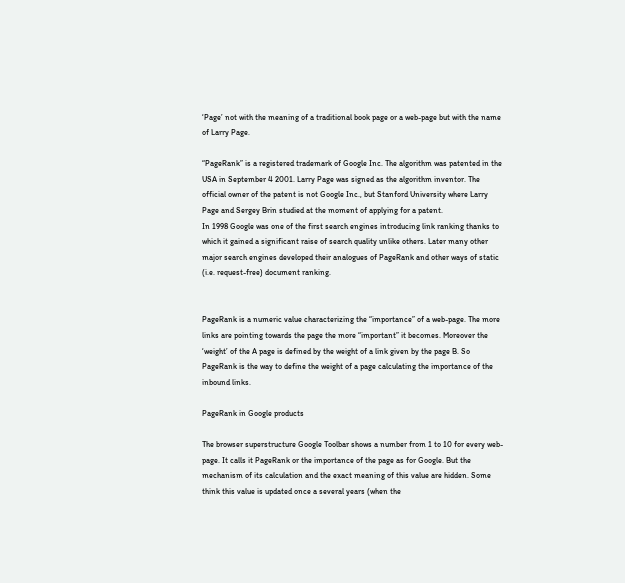‘Page’ not with the meaning of a traditional book page or a web-page but with the name of Larry Page.

“PageRank” is a registered trademark of Google Inc. The algorithm was patented in the USA in September 4 2001. Larry Page was signed as the algorithm inventor. The official owner of the patent is not Google Inc., but Stanford University where Larry Page and Sergey Brin studied at the moment of applying for a patent.
In 1998 Google was one of the first search engines introducing link ranking thanks to which it gained a significant raise of search quality unlike others. Later many other major search engines developed their analogues of PageRank and other ways of static (i.e. request-free) document ranking.


PageRank is a numeric value characterizing the “importance” of a web-page. The more links are pointing towards the page the more “important” it becomes. Moreover the ‘weight’ of the A page is defined by the weight of a link given by the page B. So PageRank is the way to define the weight of a page calculating the importance of the inbound links.

PageRank in Google products

The browser superstructure Google Toolbar shows a number from 1 to 10 for every web-page. It calls it PageRank or the importance of the page as for Google. But the mechanism of its calculation and the exact meaning of this value are hidden. Some think this value is updated once a several years (when the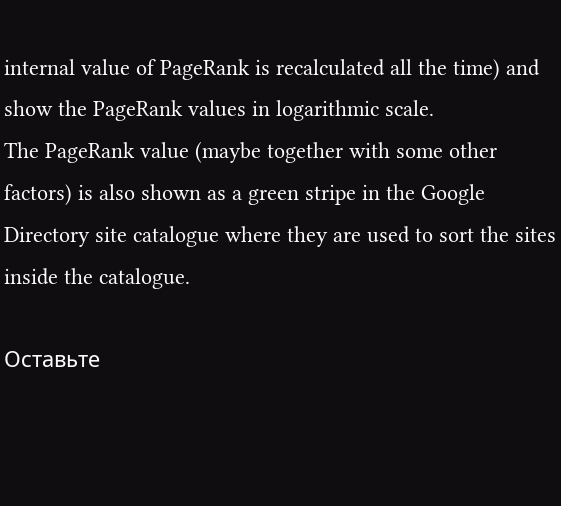internal value of PageRank is recalculated all the time) and show the PageRank values in logarithmic scale.
The PageRank value (maybe together with some other factors) is also shown as a green stripe in the Google Directory site catalogue where they are used to sort the sites inside the catalogue.

Оставьте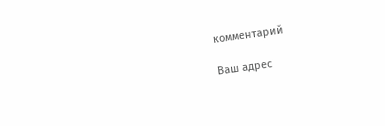комментарий

Ваш адрес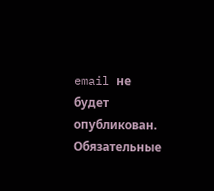email не будет опубликован. Обязательные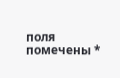поля помечены *